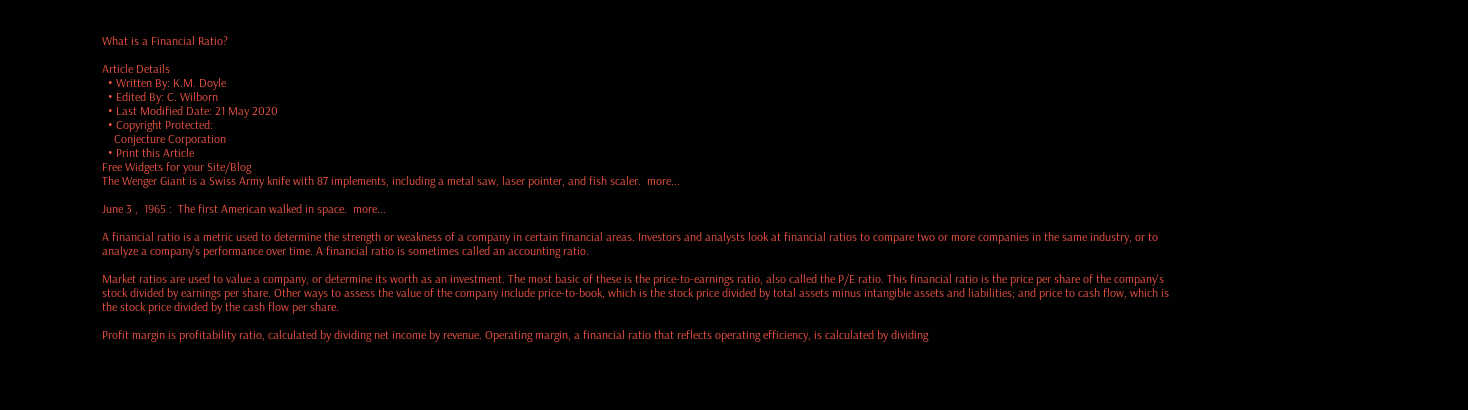What is a Financial Ratio?

Article Details
  • Written By: K.M. Doyle
  • Edited By: C. Wilborn
  • Last Modified Date: 21 May 2020
  • Copyright Protected:
    Conjecture Corporation
  • Print this Article
Free Widgets for your Site/Blog
The Wenger Giant is a Swiss Army knife with 87 implements, including a metal saw, laser pointer, and fish scaler.  more...

June 3 ,  1965 :  The first American walked in space.  more...

A financial ratio is a metric used to determine the strength or weakness of a company in certain financial areas. Investors and analysts look at financial ratios to compare two or more companies in the same industry, or to analyze a company's performance over time. A financial ratio is sometimes called an accounting ratio.

Market ratios are used to value a company, or determine its worth as an investment. The most basic of these is the price-to-earnings ratio, also called the P/E ratio. This financial ratio is the price per share of the company's stock divided by earnings per share. Other ways to assess the value of the company include price-to-book, which is the stock price divided by total assets minus intangible assets and liabilities; and price to cash flow, which is the stock price divided by the cash flow per share.

Profit margin is profitability ratio, calculated by dividing net income by revenue. Operating margin, a financial ratio that reflects operating efficiency, is calculated by dividing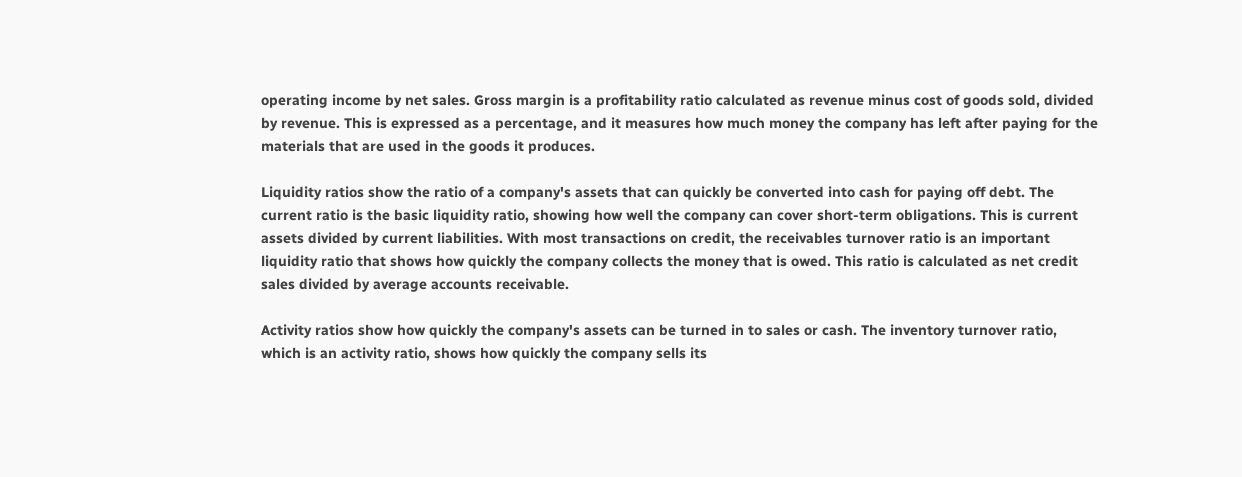operating income by net sales. Gross margin is a profitability ratio calculated as revenue minus cost of goods sold, divided by revenue. This is expressed as a percentage, and it measures how much money the company has left after paying for the materials that are used in the goods it produces.

Liquidity ratios show the ratio of a company's assets that can quickly be converted into cash for paying off debt. The current ratio is the basic liquidity ratio, showing how well the company can cover short-term obligations. This is current assets divided by current liabilities. With most transactions on credit, the receivables turnover ratio is an important liquidity ratio that shows how quickly the company collects the money that is owed. This ratio is calculated as net credit sales divided by average accounts receivable.

Activity ratios show how quickly the company's assets can be turned in to sales or cash. The inventory turnover ratio, which is an activity ratio, shows how quickly the company sells its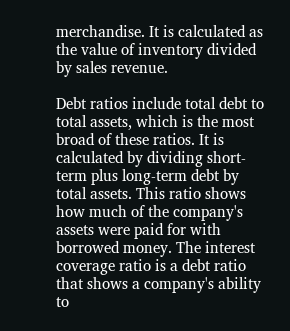merchandise. It is calculated as the value of inventory divided by sales revenue.

Debt ratios include total debt to total assets, which is the most broad of these ratios. It is calculated by dividing short-term plus long-term debt by total assets. This ratio shows how much of the company's assets were paid for with borrowed money. The interest coverage ratio is a debt ratio that shows a company's ability to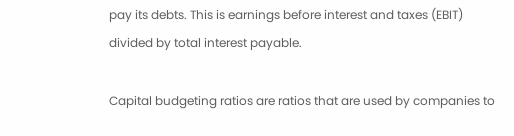pay its debts. This is earnings before interest and taxes (EBIT) divided by total interest payable.

Capital budgeting ratios are ratios that are used by companies to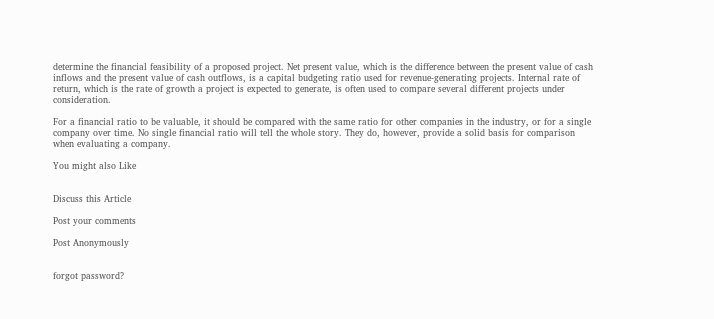determine the financial feasibility of a proposed project. Net present value, which is the difference between the present value of cash inflows and the present value of cash outflows, is a capital budgeting ratio used for revenue-generating projects. Internal rate of return, which is the rate of growth a project is expected to generate, is often used to compare several different projects under consideration.

For a financial ratio to be valuable, it should be compared with the same ratio for other companies in the industry, or for a single company over time. No single financial ratio will tell the whole story. They do, however, provide a solid basis for comparison when evaluating a company.

You might also Like


Discuss this Article

Post your comments

Post Anonymously


forgot password?